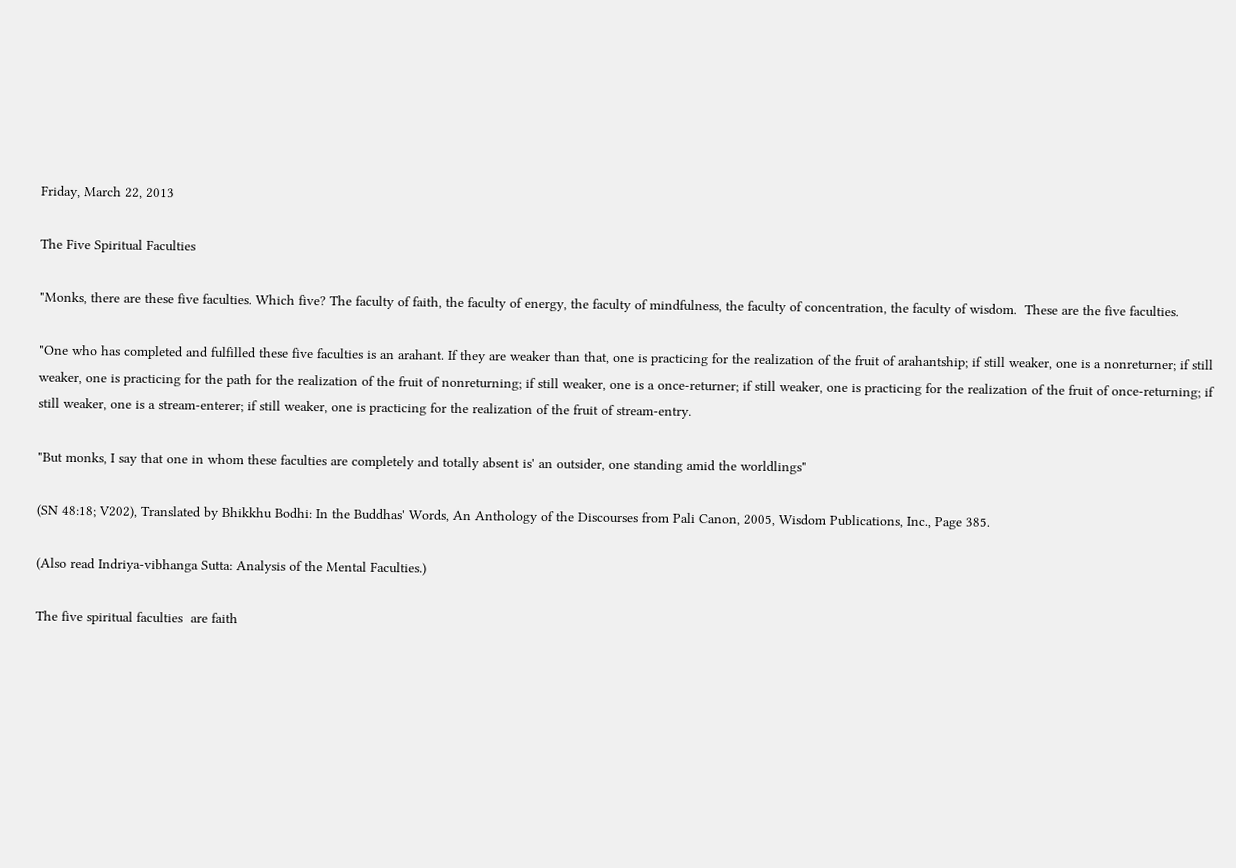Friday, March 22, 2013

The Five Spiritual Faculties

"Monks, there are these five faculties. Which five? The faculty of faith, the faculty of energy, the faculty of mindfulness, the faculty of concentration, the faculty of wisdom.  These are the five faculties.

"One who has completed and fulfilled these five faculties is an arahant. If they are weaker than that, one is practicing for the realization of the fruit of arahantship; if still weaker, one is a nonreturner; if still weaker, one is practicing for the path for the realization of the fruit of nonreturning; if still weaker, one is a once-returner; if still weaker, one is practicing for the realization of the fruit of once-returning; if still weaker, one is a stream-enterer; if still weaker, one is practicing for the realization of the fruit of stream-entry.

"But monks, I say that one in whom these faculties are completely and totally absent is' an outsider, one standing amid the worldlings"

(SN 48:18; V202), Translated by Bhikkhu Bodhi: In the Buddhas' Words, An Anthology of the Discourses from Pali Canon, 2005, Wisdom Publications, Inc., Page 385.

(Also read Indriya-vibhanga Sutta: Analysis of the Mental Faculties.)

The five spiritual faculties  are faith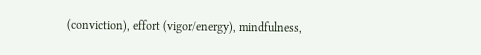(conviction), effort (vigor/energy), mindfulness,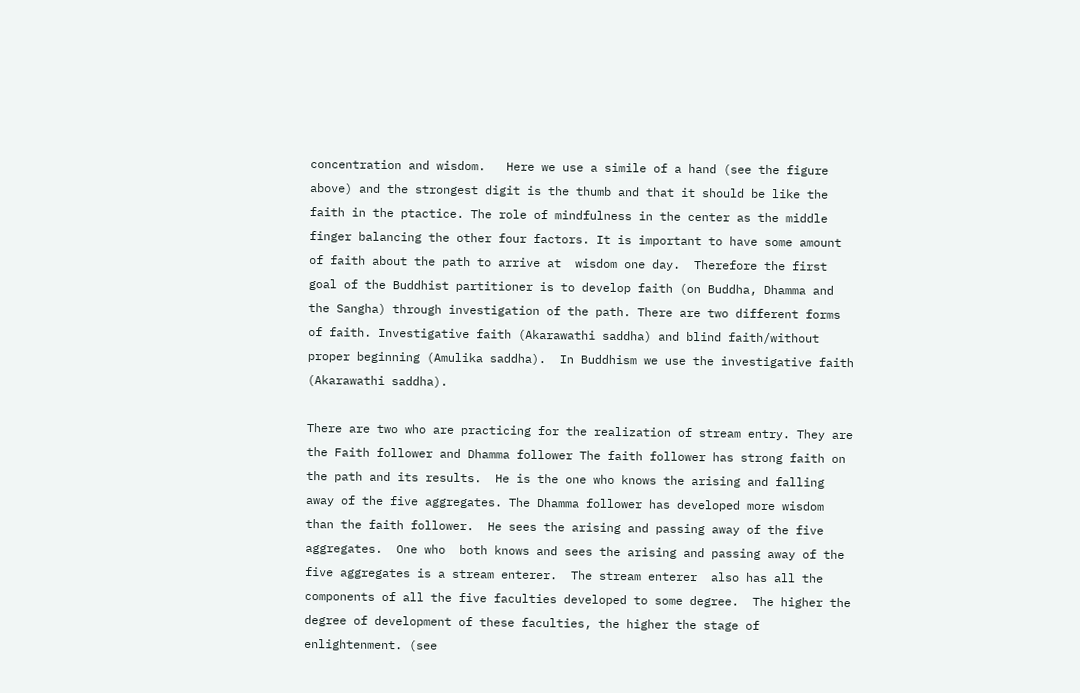concentration and wisdom.   Here we use a simile of a hand (see the figure above) and the strongest digit is the thumb and that it should be like the faith in the ptactice. The role of mindfulness in the center as the middle finger balancing the other four factors. It is important to have some amount of faith about the path to arrive at  wisdom one day.  Therefore the first goal of the Buddhist partitioner is to develop faith (on Buddha, Dhamma and the Sangha) through investigation of the path. There are two different forms of faith. Investigative faith (Akarawathi saddha) and blind faith/without proper beginning (Amulika saddha).  In Buddhism we use the investigative faith (Akarawathi saddha).

There are two who are practicing for the realization of stream entry. They are the Faith follower and Dhamma follower The faith follower has strong faith on the path and its results.  He is the one who knows the arising and falling away of the five aggregates. The Dhamma follower has developed more wisdom than the faith follower.  He sees the arising and passing away of the five aggregates.  One who  both knows and sees the arising and passing away of the five aggregates is a stream enterer.  The stream enterer  also has all the components of all the five faculties developed to some degree.  The higher the degree of development of these faculties, the higher the stage of enlightenment. (see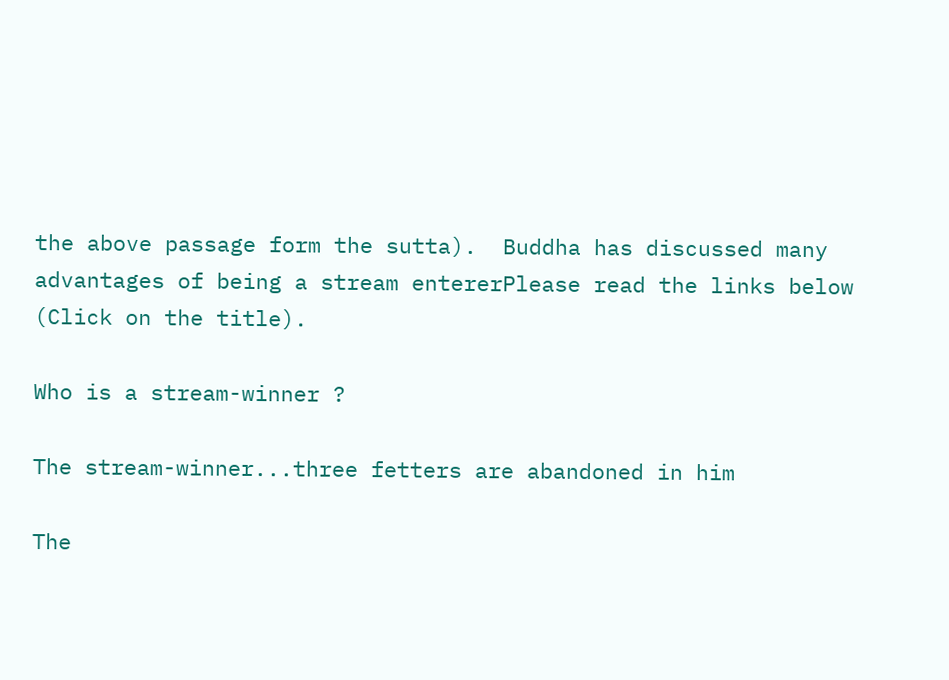the above passage form the sutta).  Buddha has discussed many advantages of being a stream entererPlease read the links below (Click on the title).

Who is a stream-winner ?

The stream-winner...three fetters are abandoned in him

The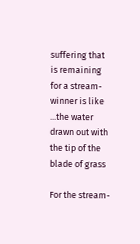suffering that is remaining for a stream-winner is like ...the water drawn out with the tip of the blade of grass

For the stream-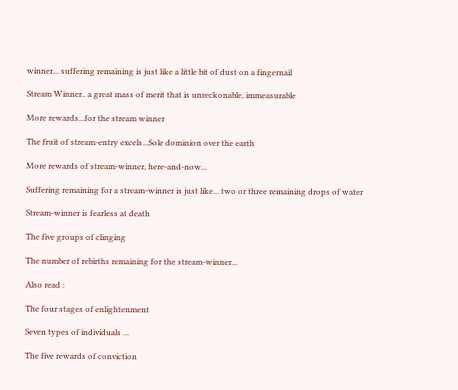winner... suffering remaining is just like a little bit of dust on a fingernail

Stream Winner.. a great mass of merit that is unreckonable, immeasurable

More rewards...for the stream winner

The fruit of stream-entry excels...Sole dominion over the earth

More rewards of stream-winner, here-and-now...

Suffering remaining for a stream-winner is just like... two or three remaining drops of water

Stream-winner is fearless at death

The five groups of clinging

The number of rebirths remaining for the stream-winner...

Also read :

The four stages of enlightenment

Seven types of individuals ...

The five rewards of conviction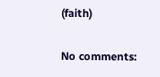(faith)

No comments: